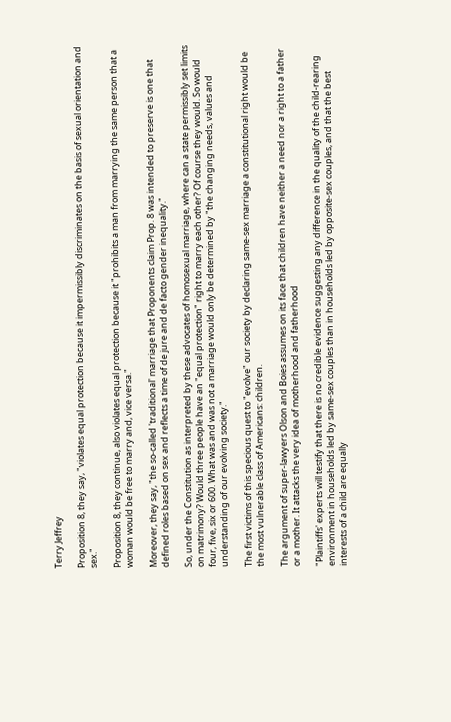Terry Jeffrey

Proposition 8, they say, "violates equal protection because it impermissibly discriminates on the basis of sexual orientation and sex."

Proposition 8, they continue, also violates equal protection because it "prohibits a man from marrying the same person that a woman would be free to marry and, vice versa."

Moreover, they say, "the so-called 'traditional' marriage that Proponents claim Prop. 8 was intended to preserve is one that defined roles based on sex and reflects a time of de jure and de facto gender inequality."

So, under the Constitution as interpreted by these advocates of homosexual marriage, where can a state permissibly set limits on matrimony? Would three people have an "equal protection" right to marry each other? Of course they would. So would four, five, six or 600. What was and was not a marriage would only be determined by "the changing needs, values and understanding of our evolving society."

The first victims of this specious quest to "evolve" our society by declaring same-sex marriage a constitutional right would be the most vulnerable class of Americans: children.

The argument of super-lawyers Olson and Boies assumes on its face that children have neither a need nor a right to a father or a mother. It attacks the very idea of motherhood and fatherhood

"Plaintiffs' experts will testify that there is no credible evidence suggesting any difference in the quality of the child-rearing environment in households led by same-sex couples than in households led by opposite-sex couples, and that the best interests of a child are equally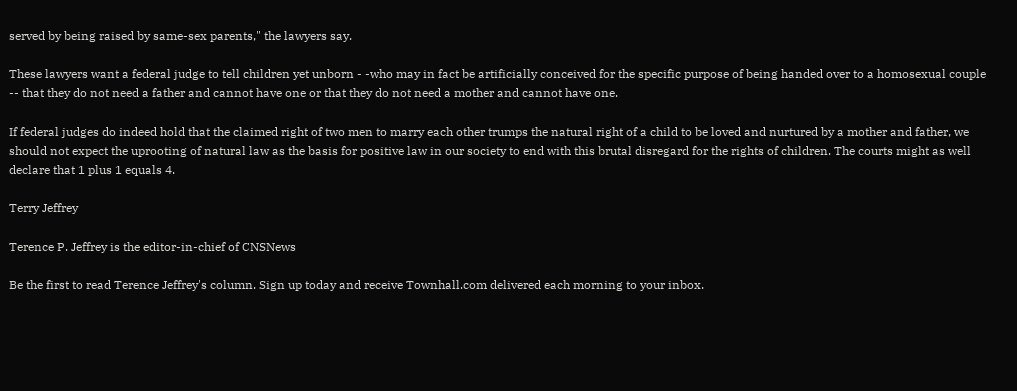served by being raised by same-sex parents," the lawyers say.

These lawyers want a federal judge to tell children yet unborn - -who may in fact be artificially conceived for the specific purpose of being handed over to a homosexual couple -- that they do not need a father and cannot have one or that they do not need a mother and cannot have one.

If federal judges do indeed hold that the claimed right of two men to marry each other trumps the natural right of a child to be loved and nurtured by a mother and father, we should not expect the uprooting of natural law as the basis for positive law in our society to end with this brutal disregard for the rights of children. The courts might as well declare that 1 plus 1 equals 4.

Terry Jeffrey

Terence P. Jeffrey is the editor-in-chief of CNSNews

Be the first to read Terence Jeffrey's column. Sign up today and receive Townhall.com delivered each morning to your inbox.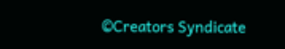©Creators Syndicate